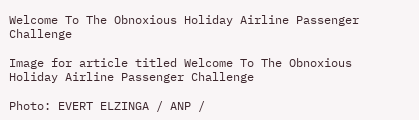Welcome To The Obnoxious Holiday Airline Passenger Challenge

Image for article titled Welcome To The Obnoxious Holiday Airline Passenger Challenge

Photo: EVERT ELZINGA / ANP /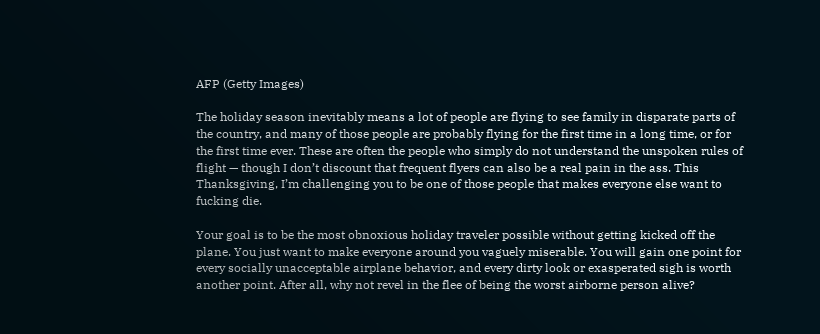AFP (Getty Images)

The holiday season inevitably means a lot of people are flying to see family in disparate parts of the country, and many of those people are probably flying for the first time in a long time, or for the first time ever. These are often the people who simply do not understand the unspoken rules of flight — though I don’t discount that frequent flyers can also be a real pain in the ass. This Thanksgiving, I’m challenging you to be one of those people that makes everyone else want to fucking die.

Your goal is to be the most obnoxious holiday traveler possible without getting kicked off the plane. You just want to make everyone around you vaguely miserable. You will gain one point for every socially unacceptable airplane behavior, and every dirty look or exasperated sigh is worth another point. After all, why not revel in the flee of being the worst airborne person alive?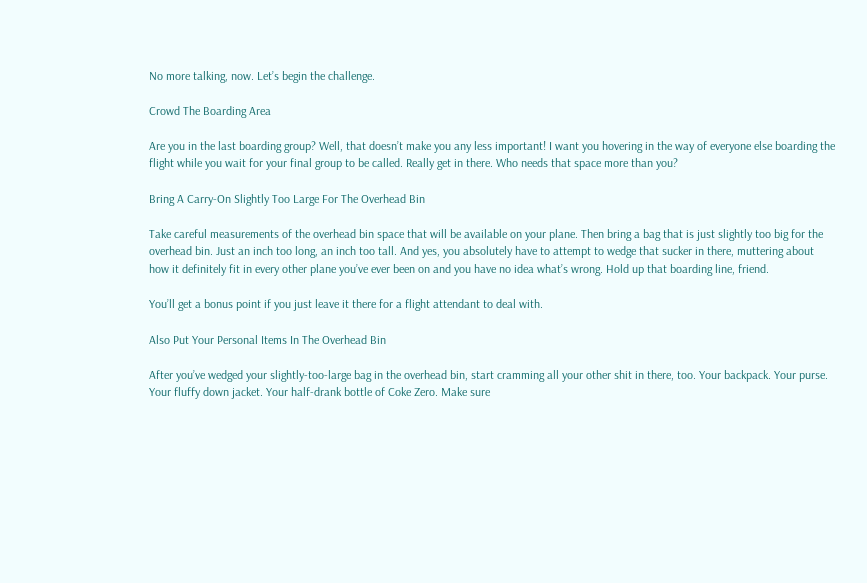No more talking, now. Let’s begin the challenge.

Crowd The Boarding Area

Are you in the last boarding group? Well, that doesn’t make you any less important! I want you hovering in the way of everyone else boarding the flight while you wait for your final group to be called. Really get in there. Who needs that space more than you?

Bring A Carry-On Slightly Too Large For The Overhead Bin

Take careful measurements of the overhead bin space that will be available on your plane. Then bring a bag that is just slightly too big for the overhead bin. Just an inch too long, an inch too tall. And yes, you absolutely have to attempt to wedge that sucker in there, muttering about how it definitely fit in every other plane you’ve ever been on and you have no idea what’s wrong. Hold up that boarding line, friend.

You’ll get a bonus point if you just leave it there for a flight attendant to deal with.

Also Put Your Personal Items In The Overhead Bin

After you’ve wedged your slightly-too-large bag in the overhead bin, start cramming all your other shit in there, too. Your backpack. Your purse. Your fluffy down jacket. Your half-drank bottle of Coke Zero. Make sure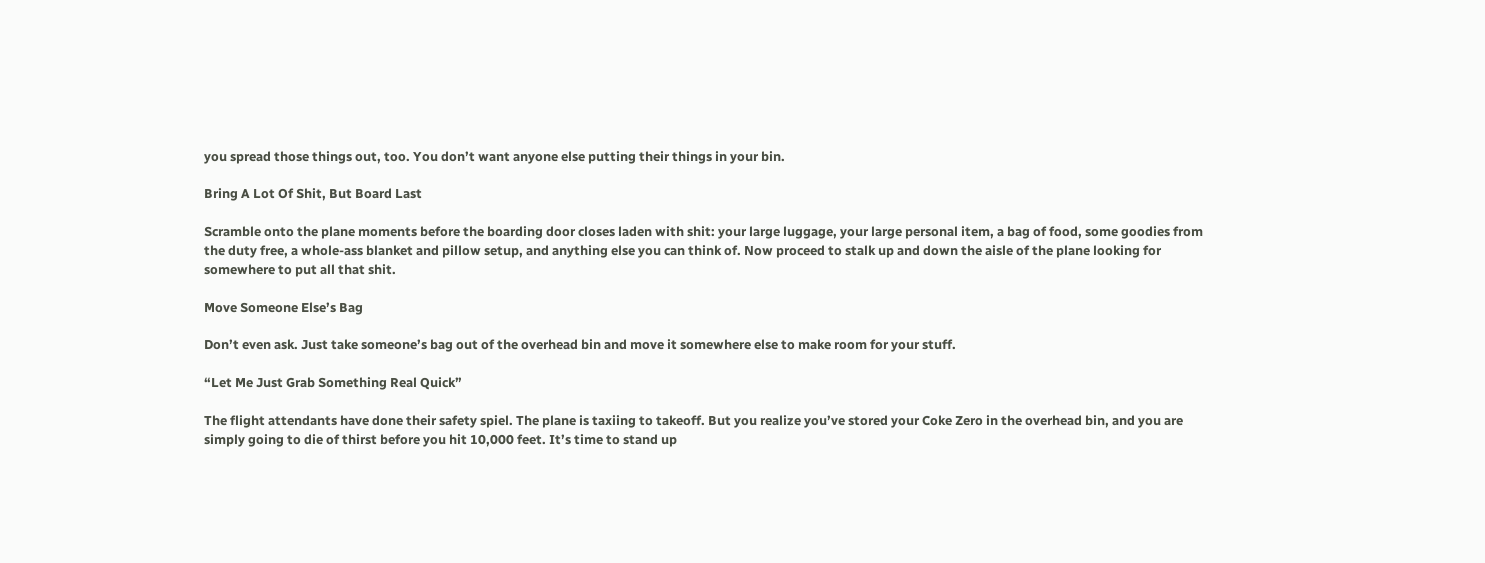you spread those things out, too. You don’t want anyone else putting their things in your bin.

Bring A Lot Of Shit, But Board Last

Scramble onto the plane moments before the boarding door closes laden with shit: your large luggage, your large personal item, a bag of food, some goodies from the duty free, a whole-ass blanket and pillow setup, and anything else you can think of. Now proceed to stalk up and down the aisle of the plane looking for somewhere to put all that shit.

Move Someone Else’s Bag

Don’t even ask. Just take someone’s bag out of the overhead bin and move it somewhere else to make room for your stuff.

“Let Me Just Grab Something Real Quick”

The flight attendants have done their safety spiel. The plane is taxiing to takeoff. But you realize you’ve stored your Coke Zero in the overhead bin, and you are simply going to die of thirst before you hit 10,000 feet. It’s time to stand up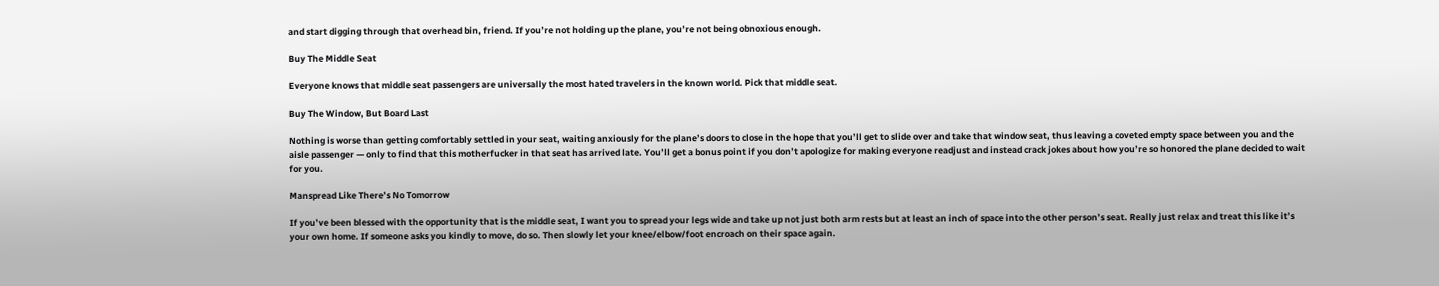and start digging through that overhead bin, friend. If you’re not holding up the plane, you’re not being obnoxious enough.

Buy The Middle Seat

Everyone knows that middle seat passengers are universally the most hated travelers in the known world. Pick that middle seat.

Buy The Window, But Board Last

Nothing is worse than getting comfortably settled in your seat, waiting anxiously for the plane’s doors to close in the hope that you’ll get to slide over and take that window seat, thus leaving a coveted empty space between you and the aisle passenger — only to find that this motherfucker in that seat has arrived late. You’ll get a bonus point if you don’t apologize for making everyone readjust and instead crack jokes about how you’re so honored the plane decided to wait for you.

Manspread Like There’s No Tomorrow

If you’ve been blessed with the opportunity that is the middle seat, I want you to spread your legs wide and take up not just both arm rests but at least an inch of space into the other person’s seat. Really just relax and treat this like it’s your own home. If someone asks you kindly to move, do so. Then slowly let your knee/elbow/foot encroach on their space again.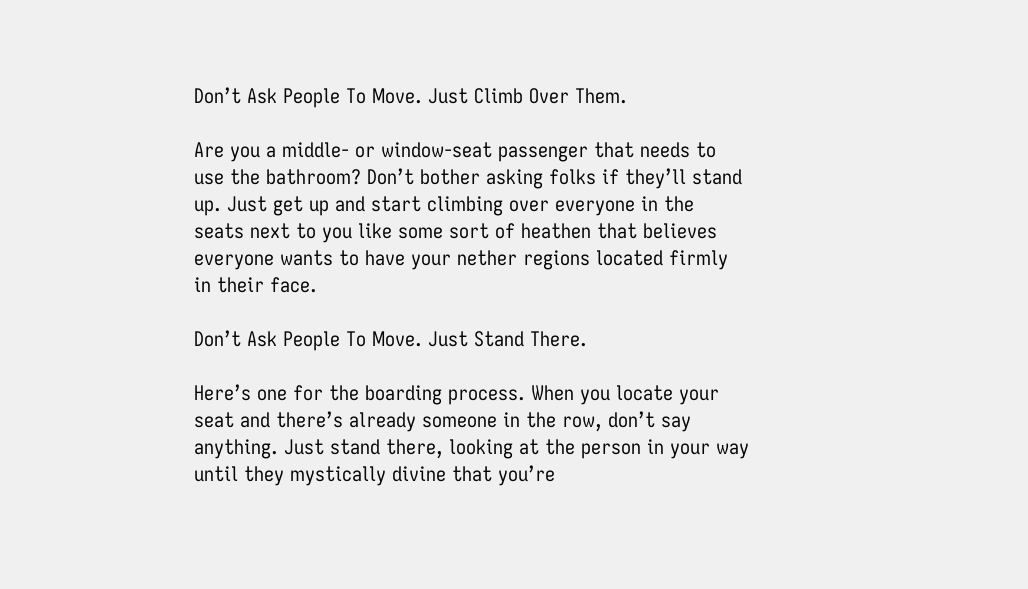Don’t Ask People To Move. Just Climb Over Them.

Are you a middle- or window-seat passenger that needs to use the bathroom? Don’t bother asking folks if they’ll stand up. Just get up and start climbing over everyone in the seats next to you like some sort of heathen that believes everyone wants to have your nether regions located firmly in their face.

Don’t Ask People To Move. Just Stand There.

Here’s one for the boarding process. When you locate your seat and there’s already someone in the row, don’t say anything. Just stand there, looking at the person in your way until they mystically divine that you’re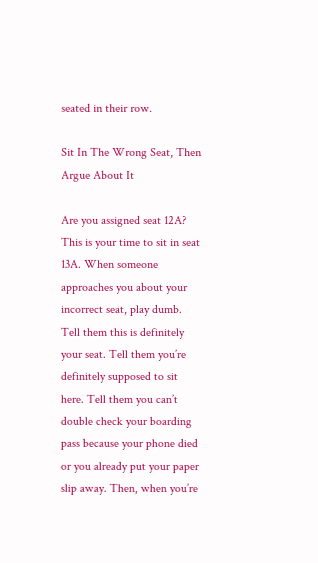seated in their row.

Sit In The Wrong Seat, Then Argue About It

Are you assigned seat 12A? This is your time to sit in seat 13A. When someone approaches you about your incorrect seat, play dumb. Tell them this is definitely your seat. Tell them you’re definitely supposed to sit here. Tell them you can’t double check your boarding pass because your phone died or you already put your paper slip away. Then, when you’re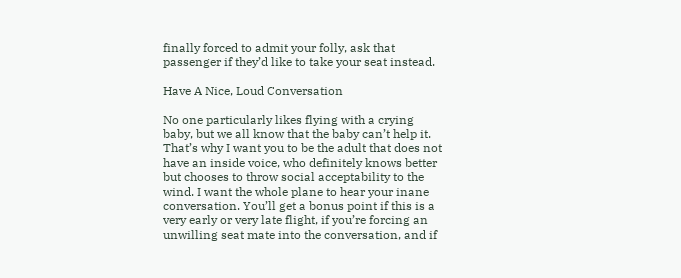finally forced to admit your folly, ask that passenger if they’d like to take your seat instead.

Have A Nice, Loud Conversation

No one particularly likes flying with a crying baby, but we all know that the baby can’t help it. That’s why I want you to be the adult that does not have an inside voice, who definitely knows better but chooses to throw social acceptability to the wind. I want the whole plane to hear your inane conversation. You’ll get a bonus point if this is a very early or very late flight, if you’re forcing an unwilling seat mate into the conversation, and if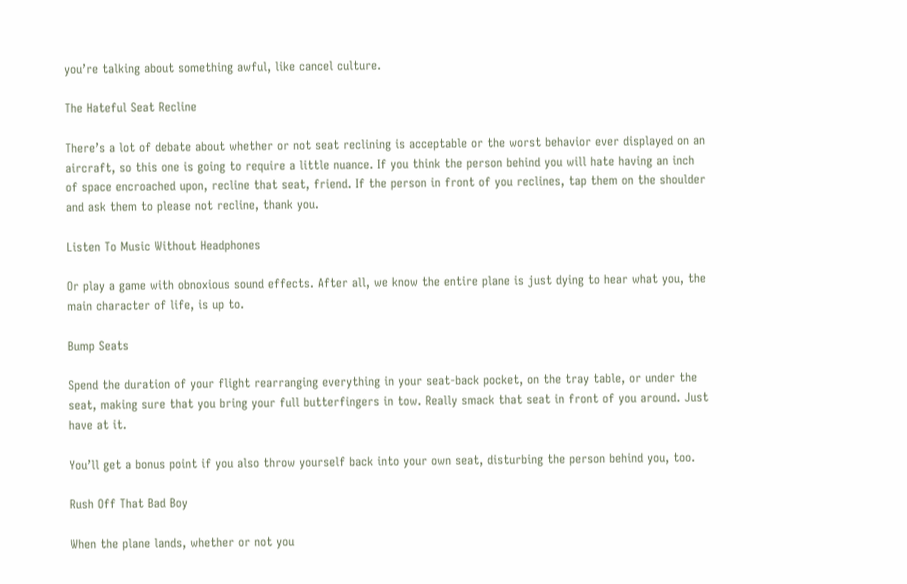you’re talking about something awful, like cancel culture.

The Hateful Seat Recline

There’s a lot of debate about whether or not seat reclining is acceptable or the worst behavior ever displayed on an aircraft, so this one is going to require a little nuance. If you think the person behind you will hate having an inch of space encroached upon, recline that seat, friend. If the person in front of you reclines, tap them on the shoulder and ask them to please not recline, thank you.

Listen To Music Without Headphones

Or play a game with obnoxious sound effects. After all, we know the entire plane is just dying to hear what you, the main character of life, is up to.

Bump Seats

Spend the duration of your flight rearranging everything in your seat-back pocket, on the tray table, or under the seat, making sure that you bring your full butterfingers in tow. Really smack that seat in front of you around. Just have at it.

You’ll get a bonus point if you also throw yourself back into your own seat, disturbing the person behind you, too.

Rush Off That Bad Boy

When the plane lands, whether or not you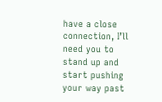have a close connection, I’ll need you to stand up and start pushing your way past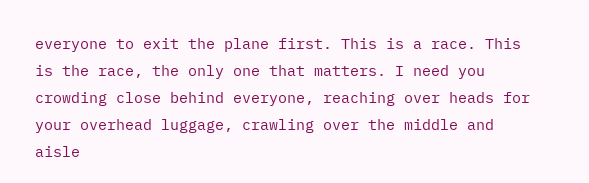everyone to exit the plane first. This is a race. This is the race, the only one that matters. I need you crowding close behind everyone, reaching over heads for your overhead luggage, crawling over the middle and aisle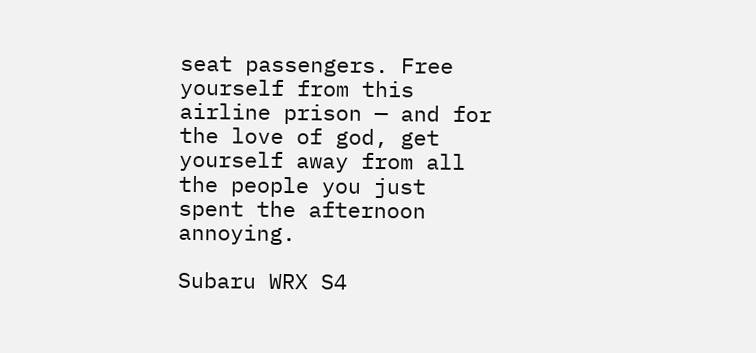seat passengers. Free yourself from this airline prison — and for the love of god, get yourself away from all the people you just spent the afternoon annoying.

Subaru WRX S4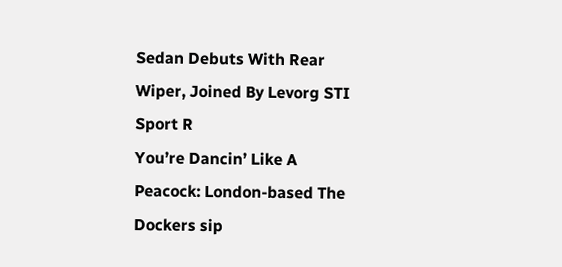Sedan Debuts With Rear Wiper, Joined By Levorg STI Sport R
You’re Dancin’ Like A Peacock: London-based The Dockers sip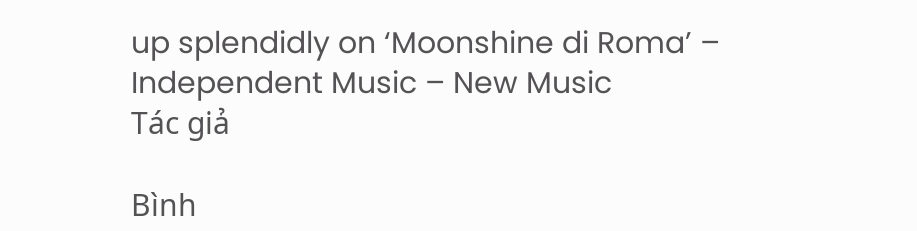up splendidly on ‘Moonshine di Roma’ – Independent Music – New Music
Tác giả

Bình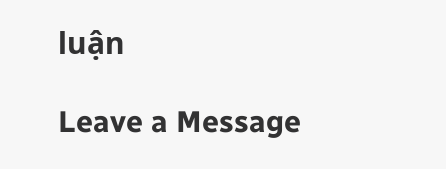luận

Leave a Message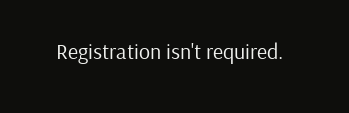Registration isn't required.